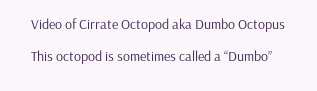Video of Cirrate Octopod aka Dumbo Octopus

This octopod is sometimes called a “Dumbo”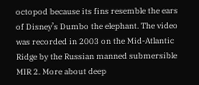octopod because its fins resemble the ears of Disney’s Dumbo the elephant. The video was recorded in 2003 on the Mid-Atlantic Ridge by the Russian manned submersible MIR 2. More about deep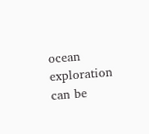ocean exploration can be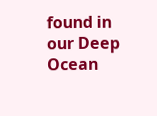found in our Deep Ocean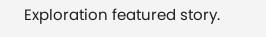Exploration featured story.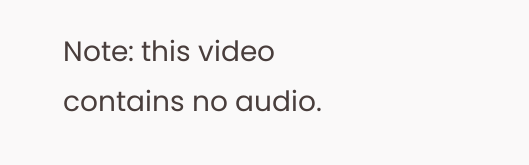Note: this video contains no audio.